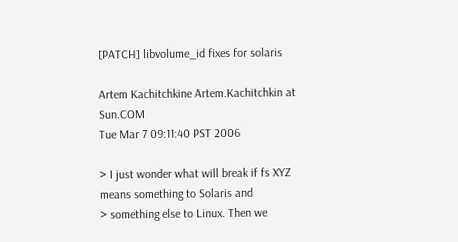[PATCH] libvolume_id fixes for solaris

Artem Kachitchkine Artem.Kachitchkin at Sun.COM
Tue Mar 7 09:11:40 PST 2006

> I just wonder what will break if fs XYZ means something to Solaris and
> something else to Linux. Then we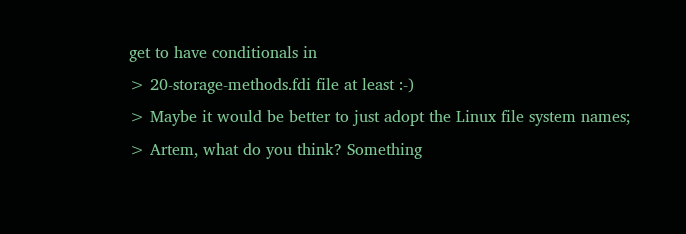get to have conditionals in
> 20-storage-methods.fdi file at least :-)
> Maybe it would be better to just adopt the Linux file system names;
> Artem, what do you think? Something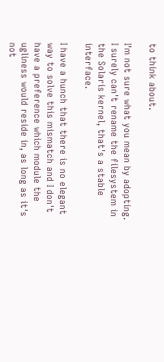to think about.

I'm not sure what you mean by adopting. I surely can't rename the filesystem in
the Solaris kernel, that's a stable interface.

I have a hunch that there is no elegant way to solve this mismatch and I don't
have a preference which module the ugliness would reside in, as long as it's not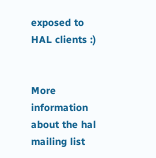exposed to HAL clients :)


More information about the hal mailing list